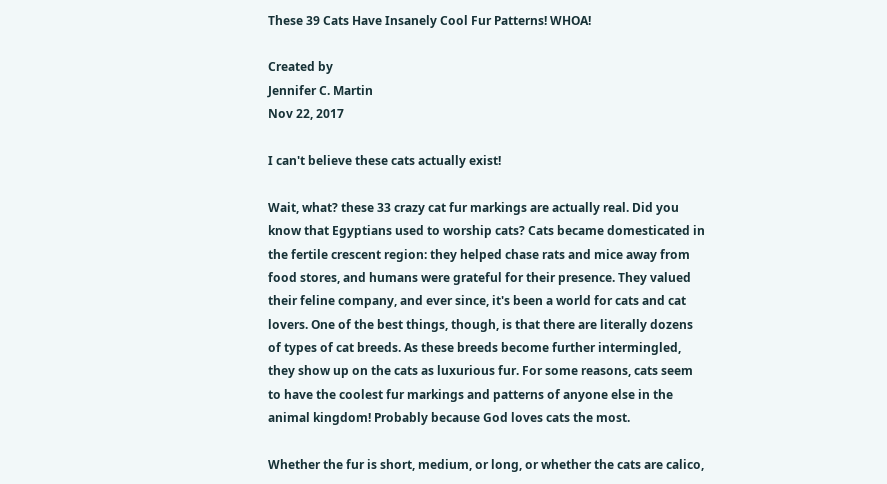These 39 Cats Have Insanely Cool Fur Patterns! WHOA!

Created by
Jennifer C. Martin
Nov 22, 2017

I can't believe these cats actually exist!

Wait, what? these 33 crazy cat fur markings are actually real. Did you know that Egyptians used to worship cats? Cats became domesticated in the fertile crescent region: they helped chase rats and mice away from food stores, and humans were grateful for their presence. They valued their feline company, and ever since, it's been a world for cats and cat lovers. One of the best things, though, is that there are literally dozens of types of cat breeds. As these breeds become further intermingled, they show up on the cats as luxurious fur. For some reasons, cats seem to have the coolest fur markings and patterns of anyone else in the animal kingdom! Probably because God loves cats the most.

Whether the fur is short, medium, or long, or whether the cats are calico,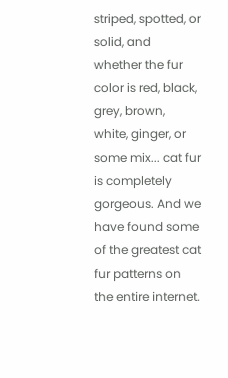striped, spotted, or solid, and whether the fur color is red, black, grey, brown, white, ginger, or some mix... cat fur is completely gorgeous. And we have found some of the greatest cat fur patterns on the entire internet.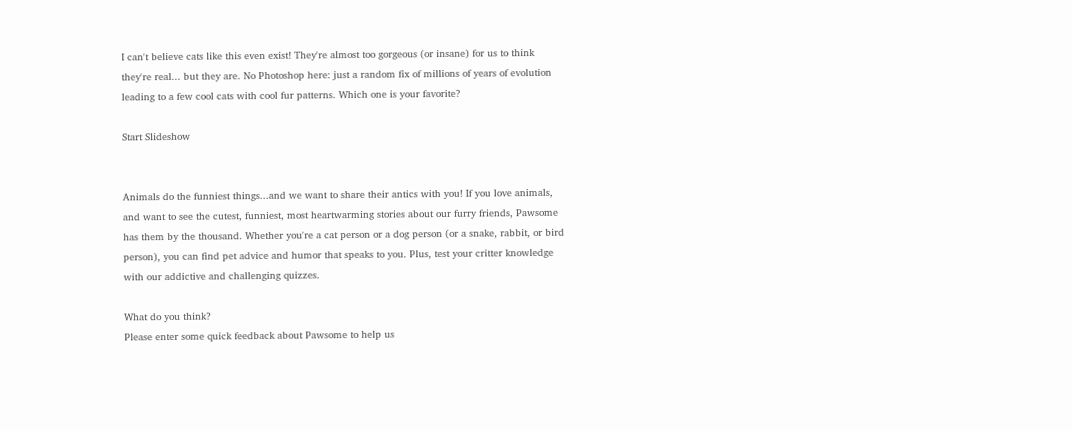I can't believe cats like this even exist! They're almost too gorgeous (or insane) for us to think they're real... but they are. No Photoshop here: just a random fix of millions of years of evolution leading to a few cool cats with cool fur patterns. Which one is your favorite?

Start Slideshow


Animals do the funniest things...and we want to share their antics with you! If you love animals, and want to see the cutest, funniest, most heartwarming stories about our furry friends, Pawsome has them by the thousand. Whether you're a cat person or a dog person (or a snake, rabbit, or bird person), you can find pet advice and humor that speaks to you. Plus, test your critter knowledge with our addictive and challenging quizzes.

What do you think?
Please enter some quick feedback about Pawsome to help us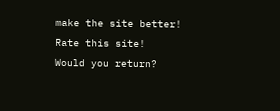make the site better!
Rate this site!
Would you return?